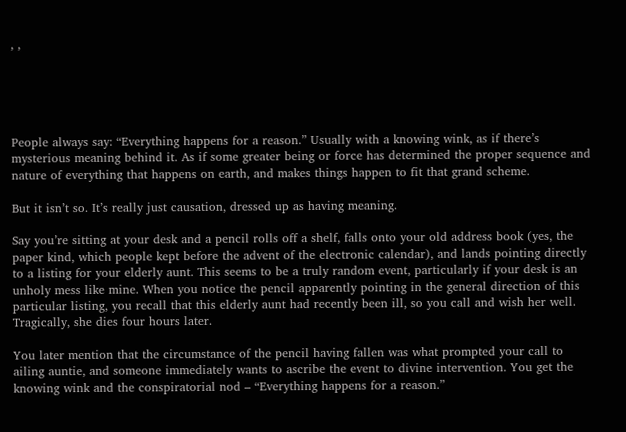, ,





People always say: “Everything happens for a reason.” Usually with a knowing wink, as if there’s mysterious meaning behind it. As if some greater being or force has determined the proper sequence and nature of everything that happens on earth, and makes things happen to fit that grand scheme.

But it isn’t so. It’s really just causation, dressed up as having meaning.

Say you’re sitting at your desk and a pencil rolls off a shelf, falls onto your old address book (yes, the paper kind, which people kept before the advent of the electronic calendar), and lands pointing directly to a listing for your elderly aunt. This seems to be a truly random event, particularly if your desk is an unholy mess like mine. When you notice the pencil apparently pointing in the general direction of this particular listing, you recall that this elderly aunt had recently been ill, so you call and wish her well. Tragically, she dies four hours later.

You later mention that the circumstance of the pencil having fallen was what prompted your call to ailing auntie, and someone immediately wants to ascribe the event to divine intervention. You get the knowing wink and the conspiratorial nod – “Everything happens for a reason.”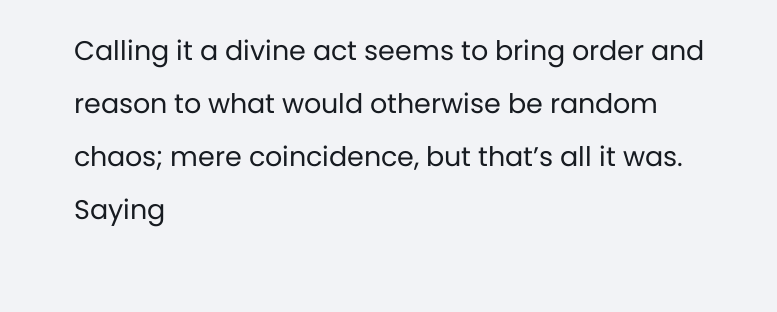Calling it a divine act seems to bring order and reason to what would otherwise be random chaos; mere coincidence, but that’s all it was. Saying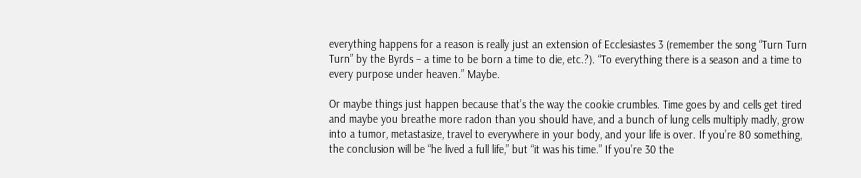everything happens for a reason is really just an extension of Ecclesiastes 3 (remember the song “Turn Turn Turn” by the Byrds – a time to be born a time to die, etc.?). “To everything there is a season and a time to every purpose under heaven.” Maybe.

Or maybe things just happen because that’s the way the cookie crumbles. Time goes by and cells get tired and maybe you breathe more radon than you should have, and a bunch of lung cells multiply madly, grow into a tumor, metastasize, travel to everywhere in your body, and your life is over. If you’re 80 something, the conclusion will be “he lived a full life,” but “it was his time.” If you’re 30 the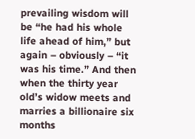prevailing wisdom will be “he had his whole life ahead of him,” but again – obviously – “it was his time.” And then when the thirty year old’s widow meets and marries a billionaire six months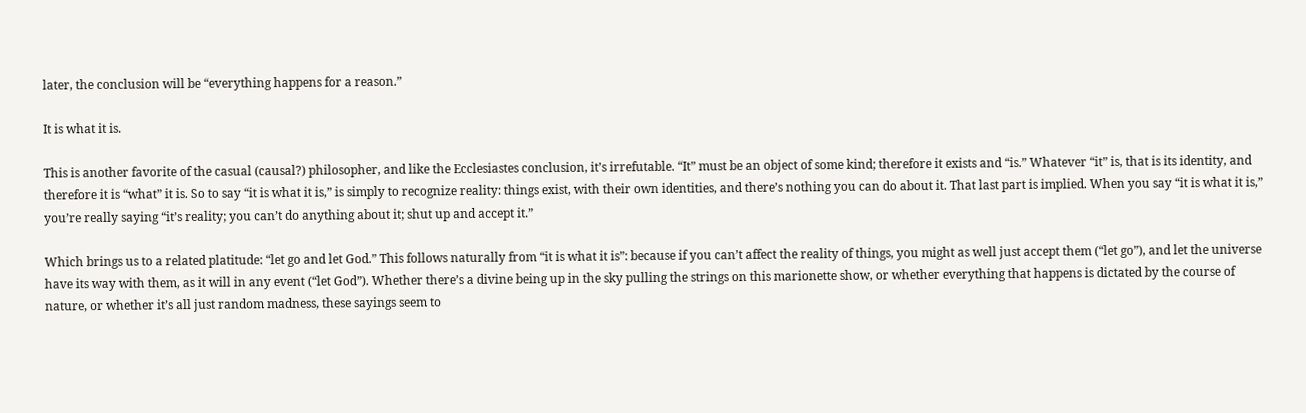later, the conclusion will be “everything happens for a reason.”

It is what it is.

This is another favorite of the casual (causal?) philosopher, and like the Ecclesiastes conclusion, it’s irrefutable. “It” must be an object of some kind; therefore it exists and “is.” Whatever “it” is, that is its identity, and therefore it is “what” it is. So to say “it is what it is,” is simply to recognize reality: things exist, with their own identities, and there’s nothing you can do about it. That last part is implied. When you say “it is what it is,” you’re really saying “it’s reality; you can’t do anything about it; shut up and accept it.”

Which brings us to a related platitude: “let go and let God.” This follows naturally from “it is what it is”: because if you can’t affect the reality of things, you might as well just accept them (“let go”), and let the universe have its way with them, as it will in any event (“let God”). Whether there’s a divine being up in the sky pulling the strings on this marionette show, or whether everything that happens is dictated by the course of nature, or whether it’s all just random madness, these sayings seem to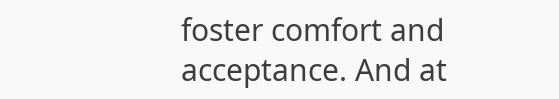foster comfort and acceptance. And at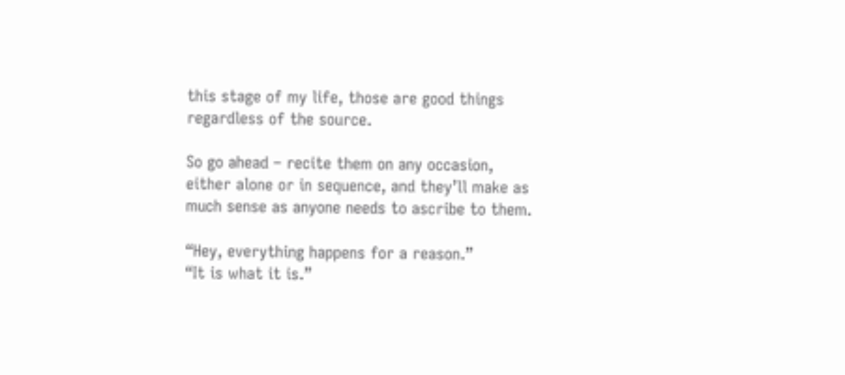this stage of my life, those are good things regardless of the source.

So go ahead – recite them on any occasion, either alone or in sequence, and they’ll make as much sense as anyone needs to ascribe to them.

“Hey, everything happens for a reason.”
“It is what it is.”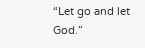“Let go and let God.”